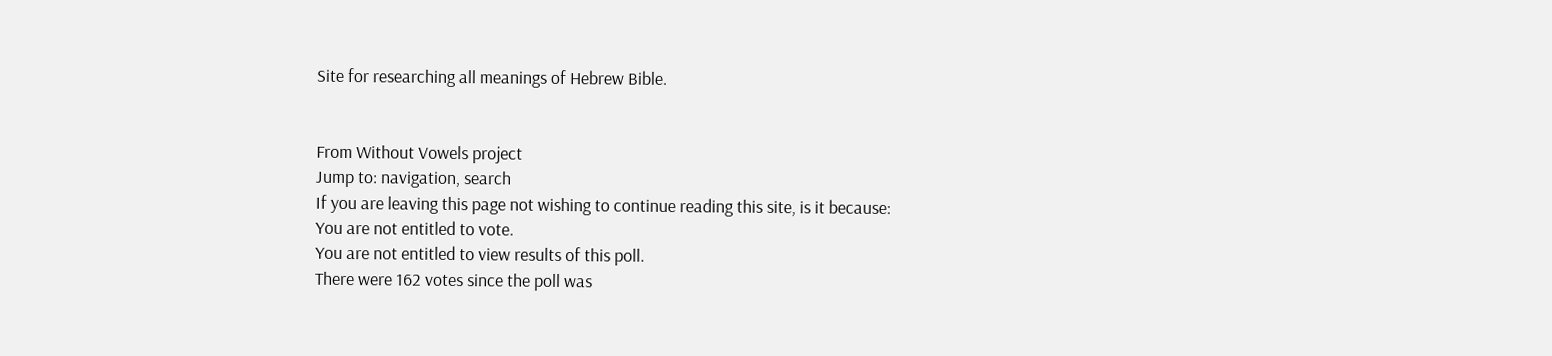Site for researching all meanings of Hebrew Bible.


From Without Vowels project
Jump to: navigation, search
If you are leaving this page not wishing to continue reading this site, is it because:
You are not entitled to vote.
You are not entitled to view results of this poll.
There were 162 votes since the poll was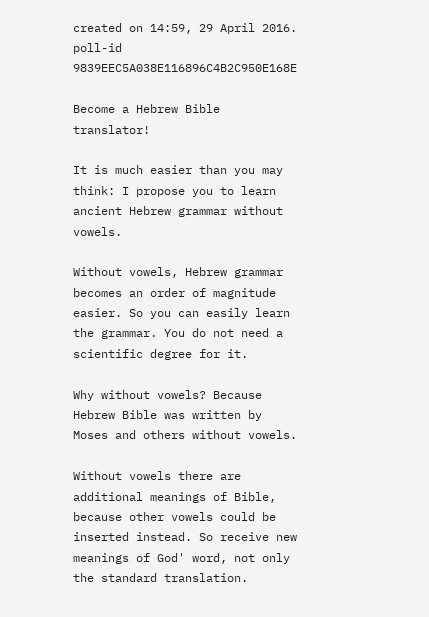created on 14:59, 29 April 2016.
poll-id 9839EEC5A038E116896C4B2C950E168E

Become a Hebrew Bible translator!

It is much easier than you may think: I propose you to learn ancient Hebrew grammar without vowels.

Without vowels, Hebrew grammar becomes an order of magnitude easier. So you can easily learn the grammar. You do not need a scientific degree for it.

Why without vowels? Because Hebrew Bible was written by Moses and others without vowels.

Without vowels there are additional meanings of Bible, because other vowels could be inserted instead. So receive new meanings of God' word, not only the standard translation.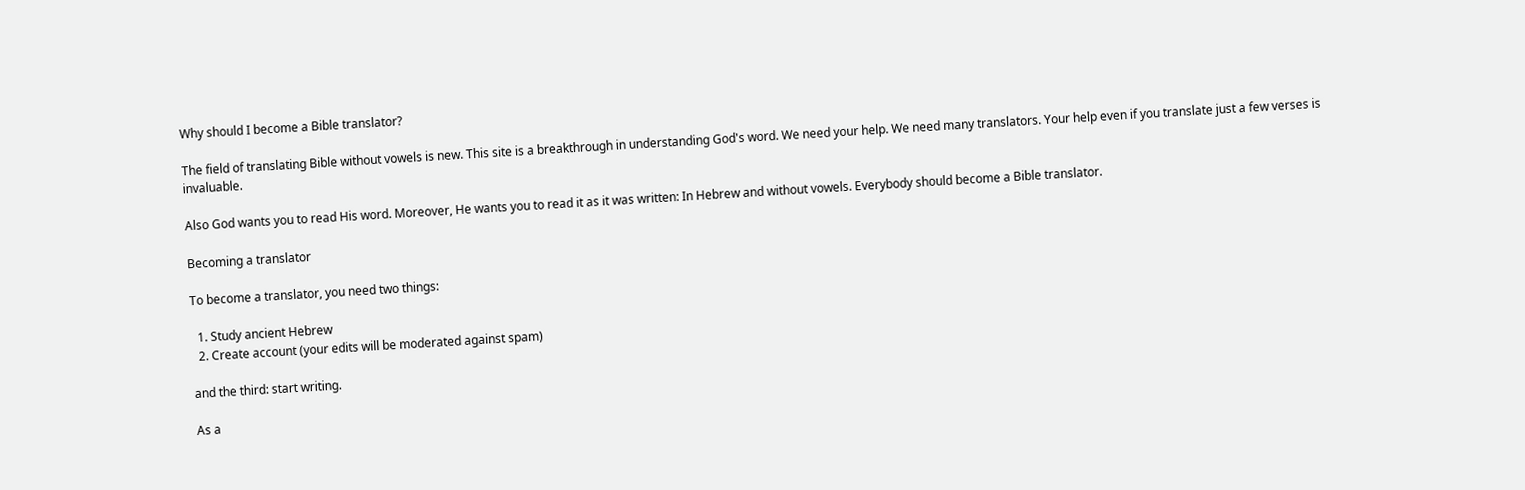Why should I become a Bible translator?

The field of translating Bible without vowels is new. This site is a breakthrough in understanding God's word. We need your help. We need many translators. Your help even if you translate just a few verses is invaluable.

Also God wants you to read His word. Moreover, He wants you to read it as it was written: In Hebrew and without vowels. Everybody should become a Bible translator.

Becoming a translator

To become a translator, you need two things:

  1. Study ancient Hebrew
  2. Create account (your edits will be moderated against spam)

and the third: start writing.

As a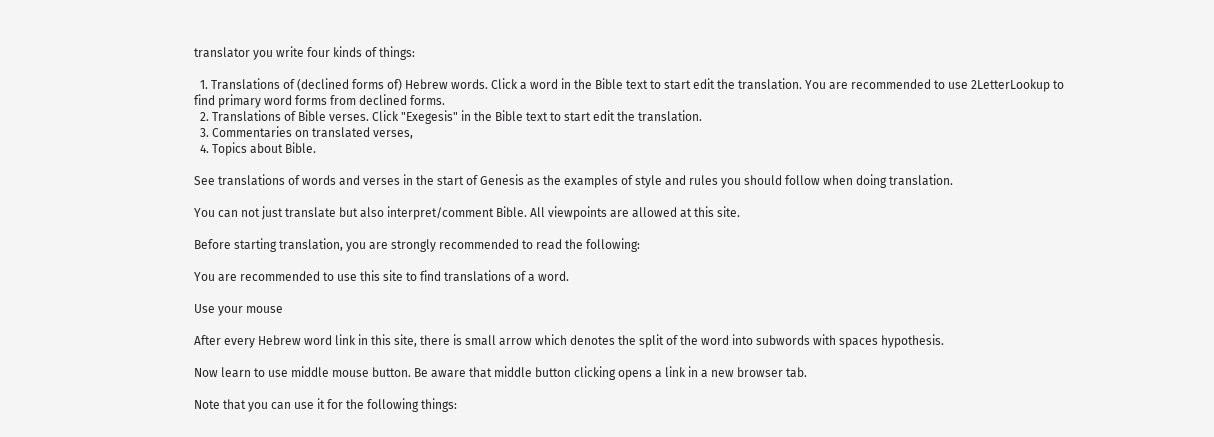translator you write four kinds of things:

  1. Translations of (declined forms of) Hebrew words. Click a word in the Bible text to start edit the translation. You are recommended to use 2LetterLookup to find primary word forms from declined forms.
  2. Translations of Bible verses. Click "Exegesis" in the Bible text to start edit the translation.
  3. Commentaries on translated verses,
  4. Topics about Bible.

See translations of words and verses in the start of Genesis as the examples of style and rules you should follow when doing translation.

You can not just translate but also interpret/comment Bible. All viewpoints are allowed at this site.

Before starting translation, you are strongly recommended to read the following:

You are recommended to use this site to find translations of a word.

Use your mouse

After every Hebrew word link in this site, there is small arrow which denotes the split of the word into subwords with spaces hypothesis.

Now learn to use middle mouse button. Be aware that middle button clicking opens a link in a new browser tab.

Note that you can use it for the following things: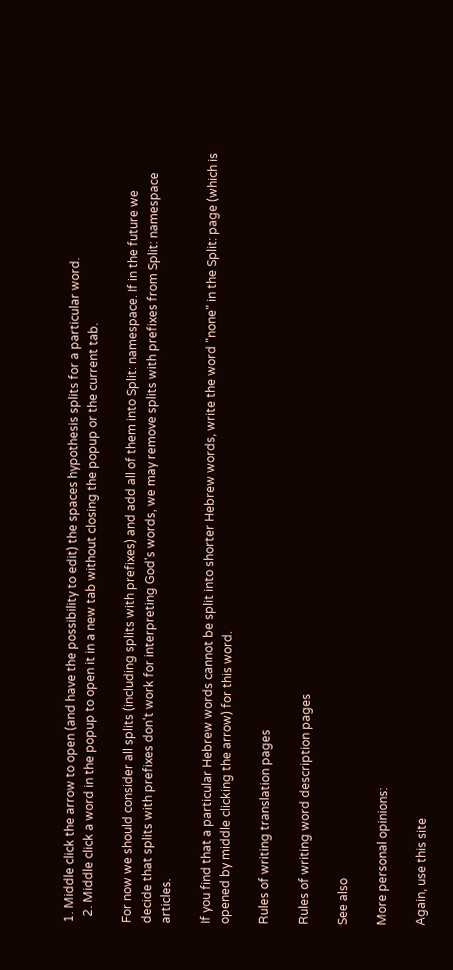1. Middle click the arrow to open (and have the possibility to edit) the spaces hypothesis splits for a particular word.
  2. Middle click a word in the popup to open it in a new tab without closing the popup or the current tab.

For now we should consider all splits (including splits with prefixes) and add all of them into Split: namespace. If in the future we decide that splits with prefixes don't work for interpreting God's words, we may remove splits with prefixes from Split: namespace articles.

If you find that a particular Hebrew words cannot be split into shorter Hebrew words, write the word "none" in the Split: page (which is opened by middle clicking the arrow) for this word.

Rules of writing translation pages

Rules of writing word description pages

See also

More personal opinions:

Again, use this site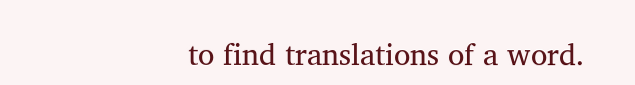to find translations of a word.